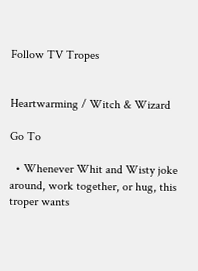Follow TV Tropes


Heartwarming / Witch & Wizard

Go To

  • Whenever Whit and Wisty joke around, work together, or hug, this troper wants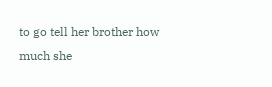to go tell her brother how much she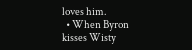loves him.
  • When Byron kisses Wisty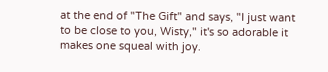at the end of "The Gift" and says, "I just want to be close to you, Wisty," it's so adorable it makes one squeal with joy.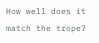How well does it match the trope?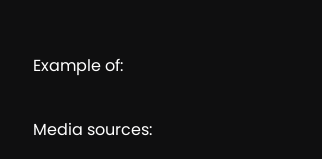Example of:


Media sources: